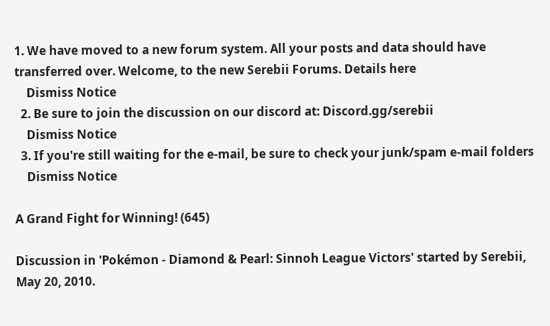1. We have moved to a new forum system. All your posts and data should have transferred over. Welcome, to the new Serebii Forums. Details here
    Dismiss Notice
  2. Be sure to join the discussion on our discord at: Discord.gg/serebii
    Dismiss Notice
  3. If you're still waiting for the e-mail, be sure to check your junk/spam e-mail folders
    Dismiss Notice

A Grand Fight for Winning! (645)

Discussion in 'Pokémon - Diamond & Pearl: Sinnoh League Victors' started by Serebii, May 20, 2010.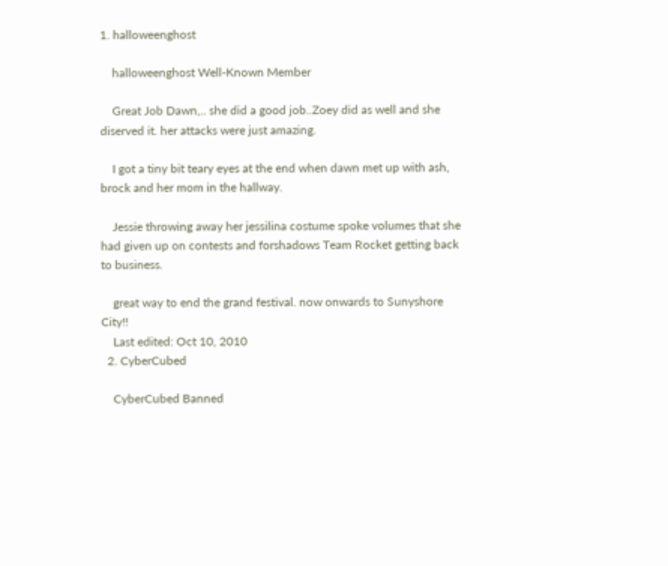1. halloweenghost

    halloweenghost Well-Known Member

    Great Job Dawn,.. she did a good job..Zoey did as well and she diserved it. her attacks were just amazing.

    I got a tiny bit teary eyes at the end when dawn met up with ash, brock and her mom in the hallway.

    Jessie throwing away her jessilina costume spoke volumes that she had given up on contests and forshadows Team Rocket getting back to business.

    great way to end the grand festival. now onwards to Sunyshore City!!
    Last edited: Oct 10, 2010
  2. CyberCubed

    CyberCubed Banned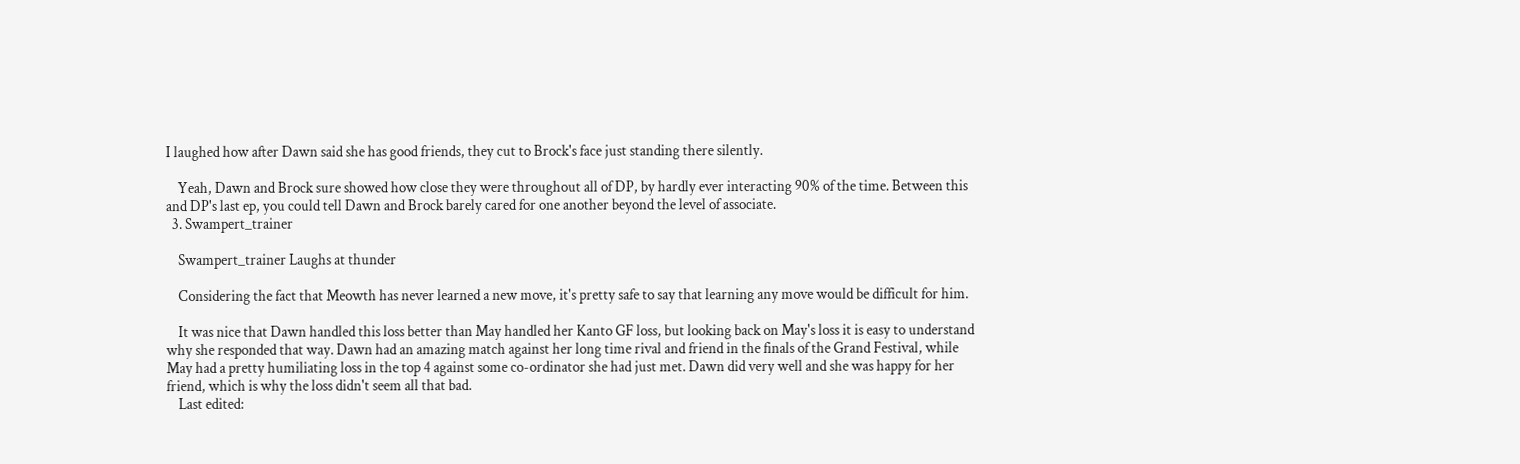I laughed how after Dawn said she has good friends, they cut to Brock's face just standing there silently.

    Yeah, Dawn and Brock sure showed how close they were throughout all of DP, by hardly ever interacting 90% of the time. Between this and DP's last ep, you could tell Dawn and Brock barely cared for one another beyond the level of associate.
  3. Swampert_trainer

    Swampert_trainer Laughs at thunder

    Considering the fact that Meowth has never learned a new move, it's pretty safe to say that learning any move would be difficult for him.

    It was nice that Dawn handled this loss better than May handled her Kanto GF loss, but looking back on May's loss it is easy to understand why she responded that way. Dawn had an amazing match against her long time rival and friend in the finals of the Grand Festival, while May had a pretty humiliating loss in the top 4 against some co-ordinator she had just met. Dawn did very well and she was happy for her friend, which is why the loss didn't seem all that bad.
    Last edited: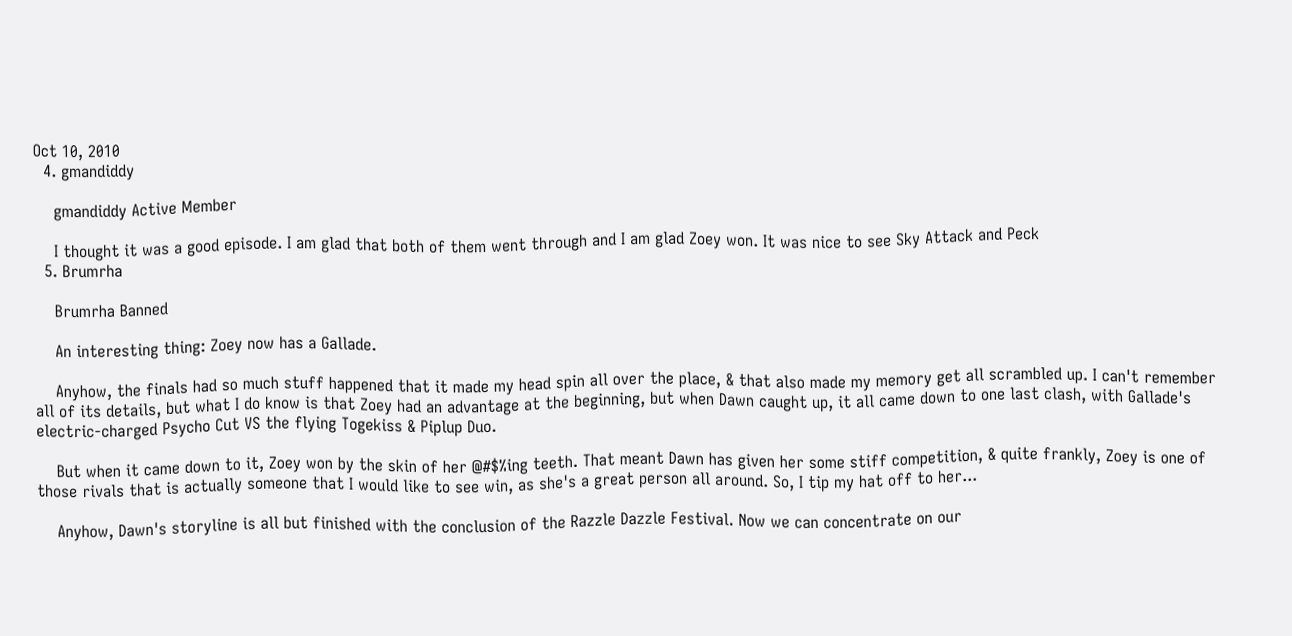Oct 10, 2010
  4. gmandiddy

    gmandiddy Active Member

    I thought it was a good episode. I am glad that both of them went through and I am glad Zoey won. It was nice to see Sky Attack and Peck
  5. Brumrha

    Brumrha Banned

    An interesting thing: Zoey now has a Gallade.

    Anyhow, the finals had so much stuff happened that it made my head spin all over the place, & that also made my memory get all scrambled up. I can't remember all of its details, but what I do know is that Zoey had an advantage at the beginning, but when Dawn caught up, it all came down to one last clash, with Gallade's electric-charged Psycho Cut VS the flying Togekiss & Piplup Duo.

    But when it came down to it, Zoey won by the skin of her @#$%ing teeth. That meant Dawn has given her some stiff competition, & quite frankly, Zoey is one of those rivals that is actually someone that I would like to see win, as she's a great person all around. So, I tip my hat off to her...

    Anyhow, Dawn's storyline is all but finished with the conclusion of the Razzle Dazzle Festival. Now we can concentrate on our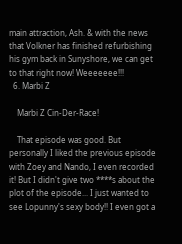main attraction, Ash. & with the news that Volkner has finished refurbishing his gym back in Sunyshore, we can get to that right now! Weeeeeee!!!
  6. Marbi Z

    Marbi Z Cin-Der-Race!

    That episode was good. But personally I liked the previous episode with Zoey and Nando, I even recorded it! But I didn't give two ****s about the plot of the episode... I just wanted to see Lopunny's sexy body!! I even got a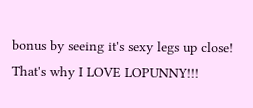bonus by seeing it's sexy legs up close! That's why I LOVE LOPUNNY!!!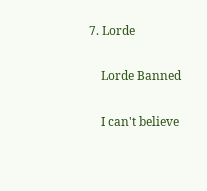7. Lorde

    Lorde Banned

    I can't believe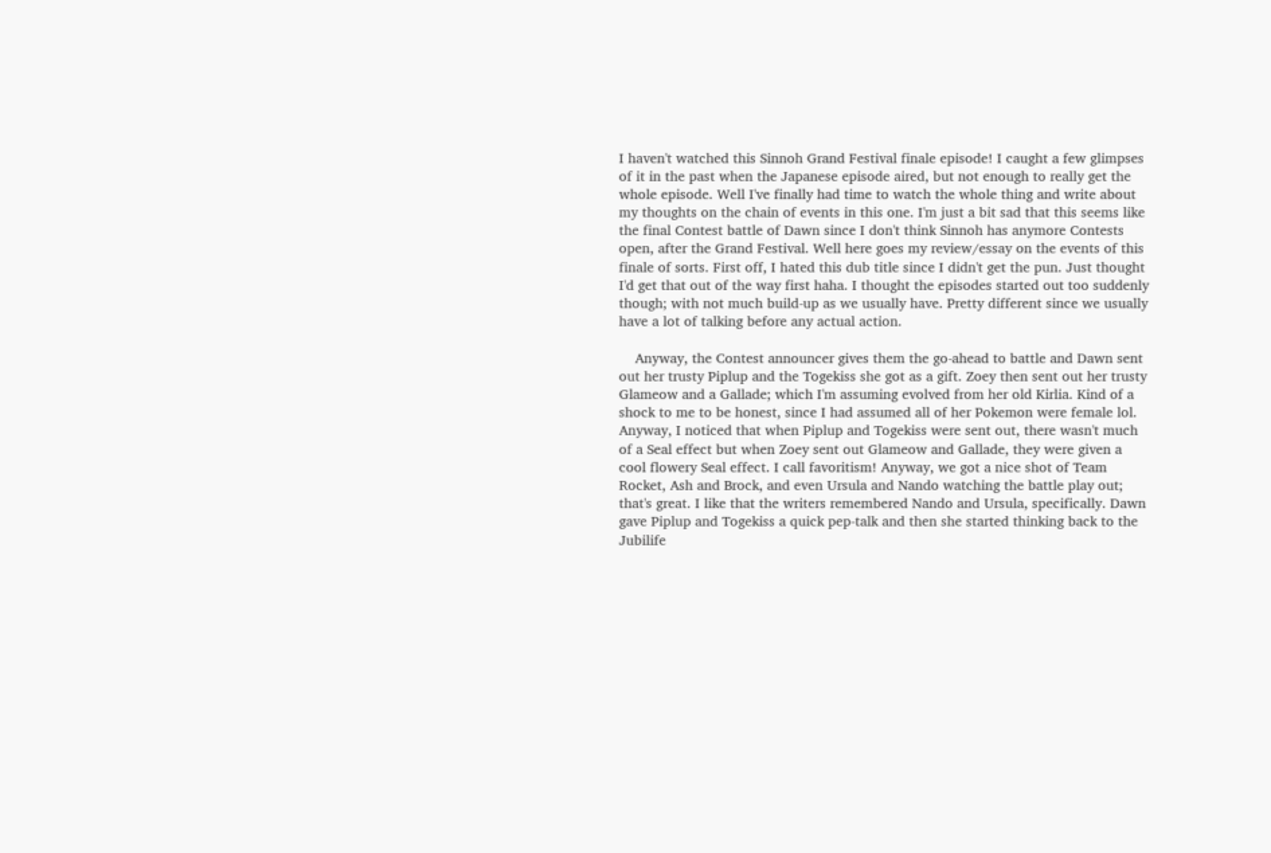I haven't watched this Sinnoh Grand Festival finale episode! I caught a few glimpses of it in the past when the Japanese episode aired, but not enough to really get the whole episode. Well I've finally had time to watch the whole thing and write about my thoughts on the chain of events in this one. I'm just a bit sad that this seems like the final Contest battle of Dawn since I don't think Sinnoh has anymore Contests open, after the Grand Festival. Well here goes my review/essay on the events of this finale of sorts. First off, I hated this dub title since I didn't get the pun. Just thought I'd get that out of the way first haha. I thought the episodes started out too suddenly though; with not much build-up as we usually have. Pretty different since we usually have a lot of talking before any actual action.

    Anyway, the Contest announcer gives them the go-ahead to battle and Dawn sent out her trusty Piplup and the Togekiss she got as a gift. Zoey then sent out her trusty Glameow and a Gallade; which I'm assuming evolved from her old Kirlia. Kind of a shock to me to be honest, since I had assumed all of her Pokemon were female lol. Anyway, I noticed that when Piplup and Togekiss were sent out, there wasn't much of a Seal effect but when Zoey sent out Glameow and Gallade, they were given a cool flowery Seal effect. I call favoritism! Anyway, we got a nice shot of Team Rocket, Ash and Brock, and even Ursula and Nando watching the battle play out; that's great. I like that the writers remembered Nando and Ursula, specifically. Dawn gave Piplup and Togekiss a quick pep-talk and then she started thinking back to the Jubilife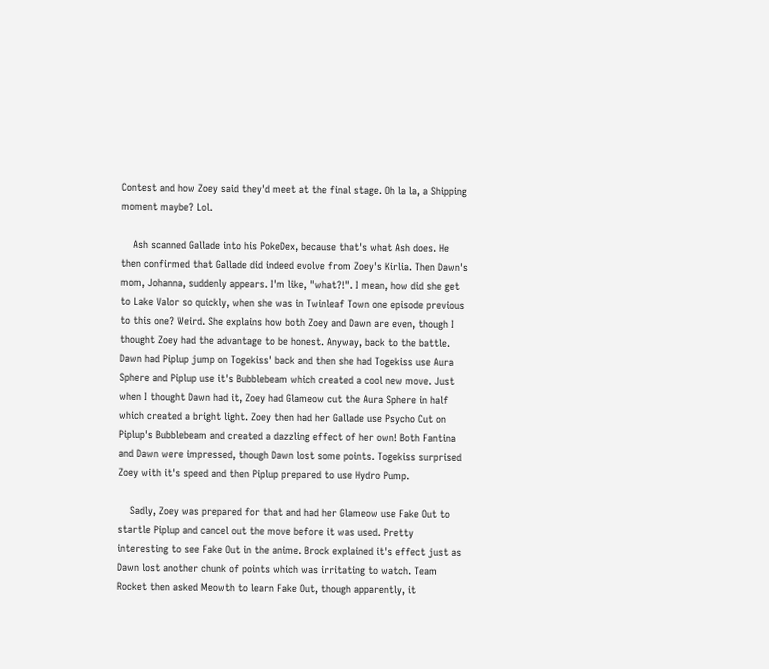Contest and how Zoey said they'd meet at the final stage. Oh la la, a Shipping moment maybe? Lol.

    Ash scanned Gallade into his PokeDex, because that's what Ash does. He then confirmed that Gallade did indeed evolve from Zoey's Kirlia. Then Dawn's mom, Johanna, suddenly appears. I'm like, "what?!". I mean, how did she get to Lake Valor so quickly, when she was in Twinleaf Town one episode previous to this one? Weird. She explains how both Zoey and Dawn are even, though I thought Zoey had the advantage to be honest. Anyway, back to the battle. Dawn had Piplup jump on Togekiss' back and then she had Togekiss use Aura Sphere and Piplup use it's Bubblebeam which created a cool new move. Just when I thought Dawn had it, Zoey had Glameow cut the Aura Sphere in half which created a bright light. Zoey then had her Gallade use Psycho Cut on Piplup's Bubblebeam and created a dazzling effect of her own! Both Fantina and Dawn were impressed, though Dawn lost some points. Togekiss surprised Zoey with it's speed and then Piplup prepared to use Hydro Pump.

    Sadly, Zoey was prepared for that and had her Glameow use Fake Out to startle Piplup and cancel out the move before it was used. Pretty interesting to see Fake Out in the anime. Brock explained it's effect just as Dawn lost another chunk of points which was irritating to watch. Team Rocket then asked Meowth to learn Fake Out, though apparently, it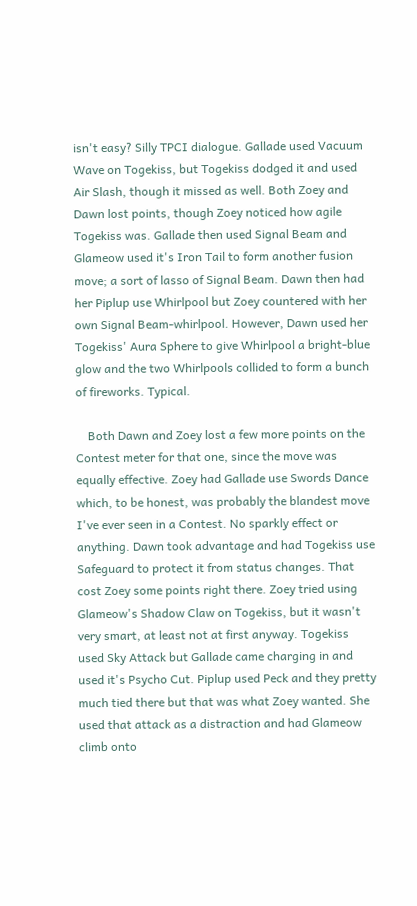isn't easy? Silly TPCI dialogue. Gallade used Vacuum Wave on Togekiss, but Togekiss dodged it and used Air Slash, though it missed as well. Both Zoey and Dawn lost points, though Zoey noticed how agile Togekiss was. Gallade then used Signal Beam and Glameow used it's Iron Tail to form another fusion move; a sort of lasso of Signal Beam. Dawn then had her Piplup use Whirlpool but Zoey countered with her own Signal Beam-whirlpool. However, Dawn used her Togekiss' Aura Sphere to give Whirlpool a bright-blue glow and the two Whirlpools collided to form a bunch of fireworks. Typical.

    Both Dawn and Zoey lost a few more points on the Contest meter for that one, since the move was equally effective. Zoey had Gallade use Swords Dance which, to be honest, was probably the blandest move I've ever seen in a Contest. No sparkly effect or anything. Dawn took advantage and had Togekiss use Safeguard to protect it from status changes. That cost Zoey some points right there. Zoey tried using Glameow's Shadow Claw on Togekiss, but it wasn't very smart, at least not at first anyway. Togekiss used Sky Attack but Gallade came charging in and used it's Psycho Cut. Piplup used Peck and they pretty much tied there but that was what Zoey wanted. She used that attack as a distraction and had Glameow climb onto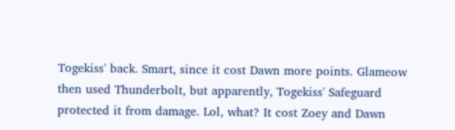Togekiss' back. Smart, since it cost Dawn more points. Glameow then used Thunderbolt, but apparently, Togekiss' Safeguard protected it from damage. Lol, what? It cost Zoey and Dawn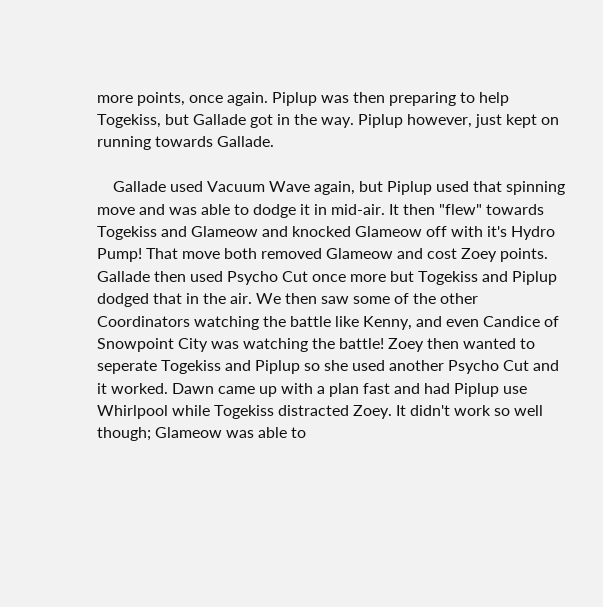more points, once again. Piplup was then preparing to help Togekiss, but Gallade got in the way. Piplup however, just kept on running towards Gallade.

    Gallade used Vacuum Wave again, but Piplup used that spinning move and was able to dodge it in mid-air. It then "flew" towards Togekiss and Glameow and knocked Glameow off with it's Hydro Pump! That move both removed Glameow and cost Zoey points. Gallade then used Psycho Cut once more but Togekiss and Piplup dodged that in the air. We then saw some of the other Coordinators watching the battle like Kenny, and even Candice of Snowpoint City was watching the battle! Zoey then wanted to seperate Togekiss and Piplup so she used another Psycho Cut and it worked. Dawn came up with a plan fast and had Piplup use Whirlpool while Togekiss distracted Zoey. It didn't work so well though; Glameow was able to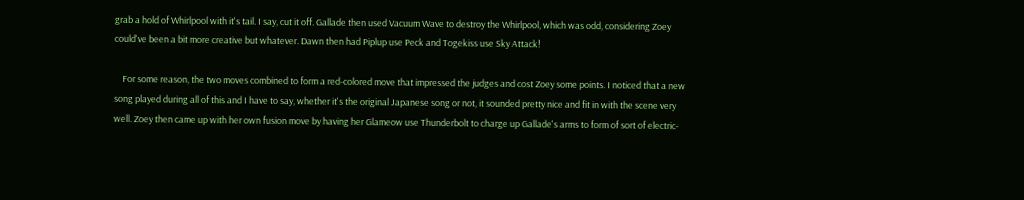grab a hold of Whirlpool with it's tail. I say, cut it off. Gallade then used Vacuum Wave to destroy the Whirlpool, which was odd, considering Zoey could've been a bit more creative but whatever. Dawn then had Piplup use Peck and Togekiss use Sky Attack!

    For some reason, the two moves combined to form a red-colored move that impressed the judges and cost Zoey some points. I noticed that a new song played during all of this and I have to say, whether it's the original Japanese song or not, it sounded pretty nice and fit in with the scene very well. Zoey then came up with her own fusion move by having her Glameow use Thunderbolt to charge up Gallade's arms to form of sort of electric-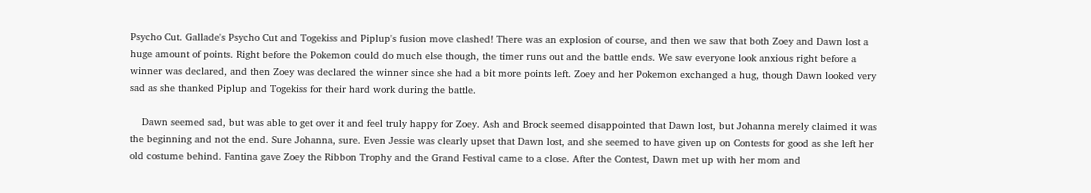Psycho Cut. Gallade's Psycho Cut and Togekiss and Piplup's fusion move clashed! There was an explosion of course, and then we saw that both Zoey and Dawn lost a huge amount of points. Right before the Pokemon could do much else though, the timer runs out and the battle ends. We saw everyone look anxious right before a winner was declared, and then Zoey was declared the winner since she had a bit more points left. Zoey and her Pokemon exchanged a hug, though Dawn looked very sad as she thanked Piplup and Togekiss for their hard work during the battle.

    Dawn seemed sad, but was able to get over it and feel truly happy for Zoey. Ash and Brock seemed disappointed that Dawn lost, but Johanna merely claimed it was the beginning and not the end. Sure Johanna, sure. Even Jessie was clearly upset that Dawn lost, and she seemed to have given up on Contests for good as she left her old costume behind. Fantina gave Zoey the Ribbon Trophy and the Grand Festival came to a close. After the Contest, Dawn met up with her mom and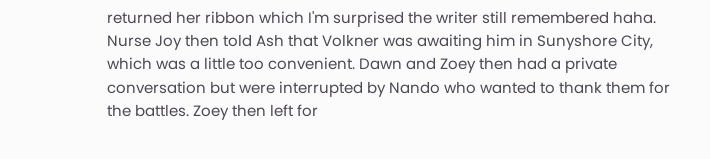returned her ribbon which I'm surprised the writer still remembered haha. Nurse Joy then told Ash that Volkner was awaiting him in Sunyshore City, which was a little too convenient. Dawn and Zoey then had a private conversation but were interrupted by Nando who wanted to thank them for the battles. Zoey then left for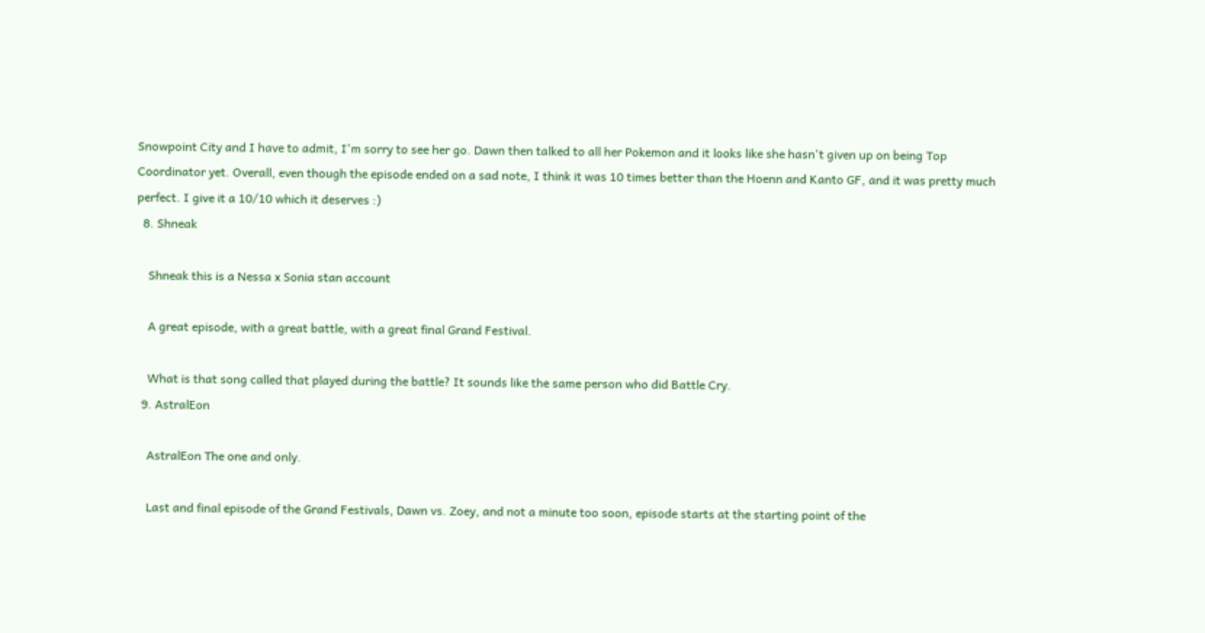Snowpoint City and I have to admit, I'm sorry to see her go. Dawn then talked to all her Pokemon and it looks like she hasn't given up on being Top Coordinator yet. Overall, even though the episode ended on a sad note, I think it was 10 times better than the Hoenn and Kanto GF, and it was pretty much perfect. I give it a 10/10 which it deserves :)
  8. Shneak

    Shneak this is a Nessa x Sonia stan account

    A great episode, with a great battle, with a great final Grand Festival.

    What is that song called that played during the battle? It sounds like the same person who did Battle Cry.
  9. AstralEon

    AstralEon The one and only.

    Last and final episode of the Grand Festivals, Dawn vs. Zoey, and not a minute too soon, episode starts at the starting point of the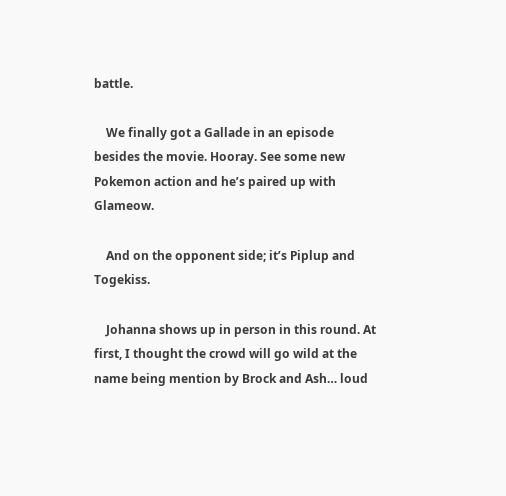battle.

    We finally got a Gallade in an episode besides the movie. Hooray. See some new Pokemon action and he’s paired up with Glameow.

    And on the opponent side; it’s Piplup and Togekiss.

    Johanna shows up in person in this round. At first, I thought the crowd will go wild at the name being mention by Brock and Ash… loud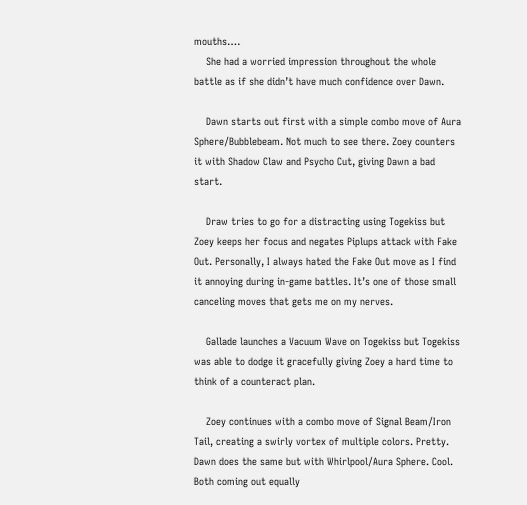mouths….
    She had a worried impression throughout the whole battle as if she didn’t have much confidence over Dawn.

    Dawn starts out first with a simple combo move of Aura Sphere/Bubblebeam. Not much to see there. Zoey counters it with Shadow Claw and Psycho Cut, giving Dawn a bad start.

    Draw tries to go for a distracting using Togekiss but Zoey keeps her focus and negates Piplups attack with Fake Out. Personally, I always hated the Fake Out move as I find it annoying during in-game battles. It’s one of those small canceling moves that gets me on my nerves.

    Gallade launches a Vacuum Wave on Togekiss but Togekiss was able to dodge it gracefully giving Zoey a hard time to think of a counteract plan.

    Zoey continues with a combo move of Signal Beam/Iron Tail, creating a swirly vortex of multiple colors. Pretty. Dawn does the same but with Whirlpool/Aura Sphere. Cool. Both coming out equally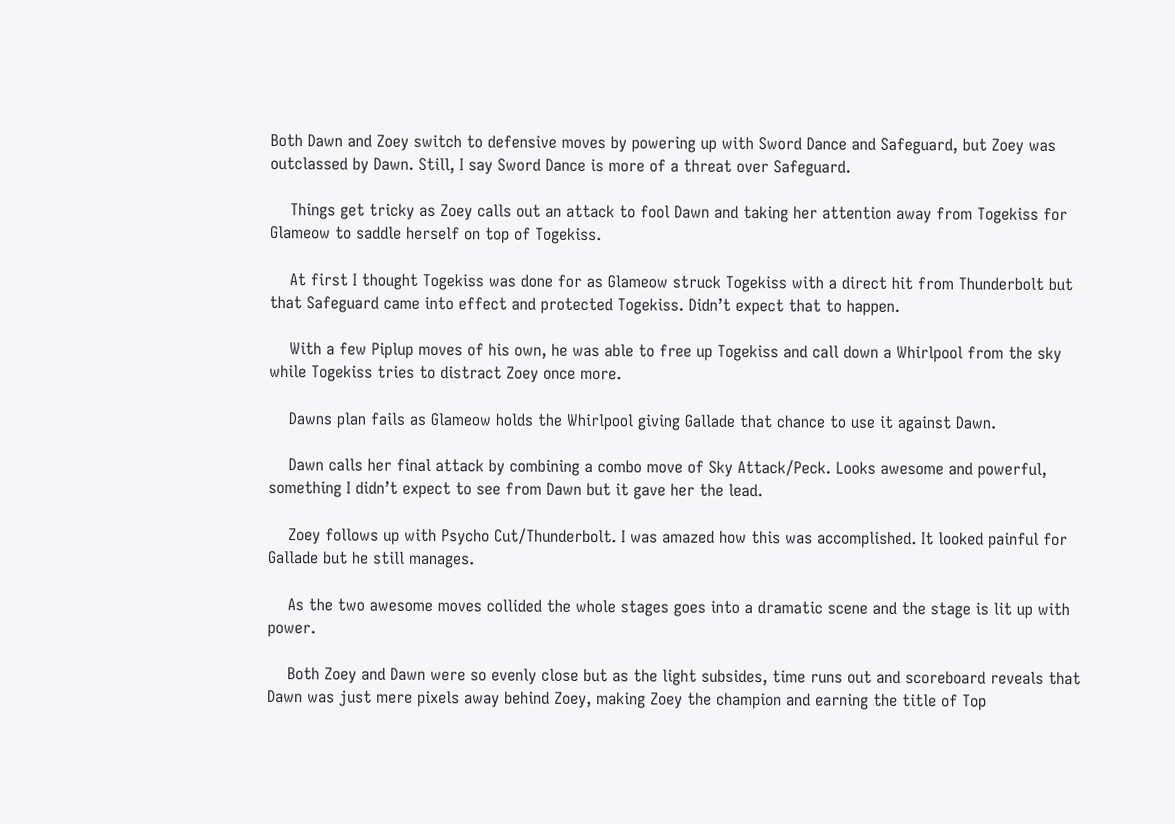Both Dawn and Zoey switch to defensive moves by powering up with Sword Dance and Safeguard, but Zoey was outclassed by Dawn. Still, I say Sword Dance is more of a threat over Safeguard.

    Things get tricky as Zoey calls out an attack to fool Dawn and taking her attention away from Togekiss for Glameow to saddle herself on top of Togekiss.

    At first I thought Togekiss was done for as Glameow struck Togekiss with a direct hit from Thunderbolt but that Safeguard came into effect and protected Togekiss. Didn’t expect that to happen.

    With a few Piplup moves of his own, he was able to free up Togekiss and call down a Whirlpool from the sky while Togekiss tries to distract Zoey once more.

    Dawns plan fails as Glameow holds the Whirlpool giving Gallade that chance to use it against Dawn.

    Dawn calls her final attack by combining a combo move of Sky Attack/Peck. Looks awesome and powerful, something I didn’t expect to see from Dawn but it gave her the lead.

    Zoey follows up with Psycho Cut/Thunderbolt. I was amazed how this was accomplished. It looked painful for Gallade but he still manages.

    As the two awesome moves collided the whole stages goes into a dramatic scene and the stage is lit up with power.

    Both Zoey and Dawn were so evenly close but as the light subsides, time runs out and scoreboard reveals that Dawn was just mere pixels away behind Zoey, making Zoey the champion and earning the title of Top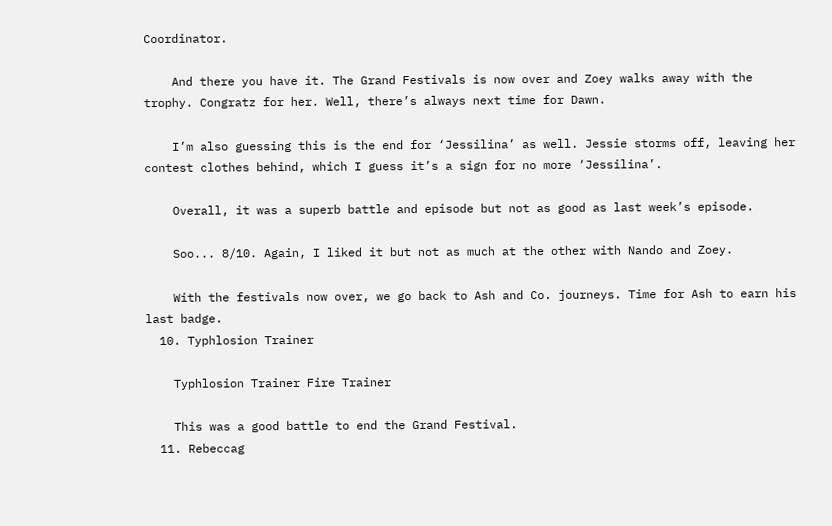Coordinator.

    And there you have it. The Grand Festivals is now over and Zoey walks away with the trophy. Congratz for her. Well, there’s always next time for Dawn.

    I’m also guessing this is the end for ‘Jessilina’ as well. Jessie storms off, leaving her contest clothes behind, which I guess it’s a sign for no more ‘Jessilina’.

    Overall, it was a superb battle and episode but not as good as last week’s episode.

    Soo... 8/10. Again, I liked it but not as much at the other with Nando and Zoey.

    With the festivals now over, we go back to Ash and Co. journeys. Time for Ash to earn his last badge.
  10. Typhlosion Trainer

    Typhlosion Trainer Fire Trainer

    This was a good battle to end the Grand Festival.
  11. Rebeccag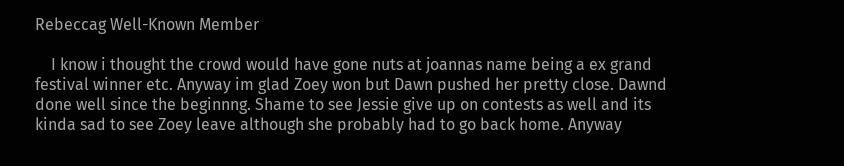Rebeccag Well-Known Member

    I know i thought the crowd would have gone nuts at joannas name being a ex grand festival winner etc. Anyway im glad Zoey won but Dawn pushed her pretty close. Dawnd done well since the beginnng. Shame to see Jessie give up on contests as well and its kinda sad to see Zoey leave although she probably had to go back home. Anyway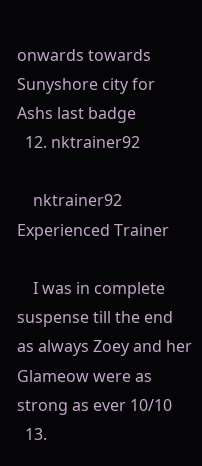onwards towards Sunyshore city for Ashs last badge
  12. nktrainer92

    nktrainer92 Experienced Trainer

    I was in complete suspense till the end as always Zoey and her Glameow were as strong as ever 10/10
  13.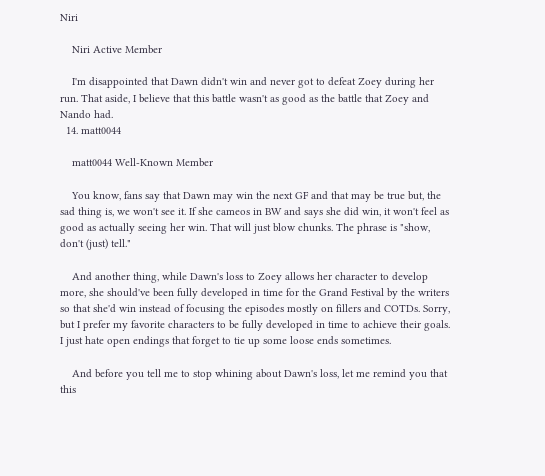Niri

    Niri Active Member

    I'm disappointed that Dawn didn't win and never got to defeat Zoey during her run. That aside, I believe that this battle wasn't as good as the battle that Zoey and Nando had.
  14. matt0044

    matt0044 Well-Known Member

    You know, fans say that Dawn may win the next GF and that may be true but, the sad thing is, we won't see it. If she cameos in BW and says she did win, it won't feel as good as actually seeing her win. That will just blow chunks. The phrase is "show, don't (just) tell."

    And another thing, while Dawn's loss to Zoey allows her character to develop more, she should've been fully developed in time for the Grand Festival by the writers so that she'd win instead of focusing the episodes mostly on fillers and COTDs. Sorry, but I prefer my favorite characters to be fully developed in time to achieve their goals. I just hate open endings that forget to tie up some loose ends sometimes.

    And before you tell me to stop whining about Dawn's loss, let me remind you that this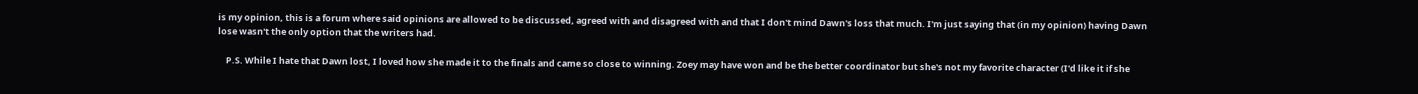is my opinion, this is a forum where said opinions are allowed to be discussed, agreed with and disagreed with and that I don't mind Dawn's loss that much. I'm just saying that (in my opinion) having Dawn lose wasn't the only option that the writers had.

    P.S. While I hate that Dawn lost, I loved how she made it to the finals and came so close to winning. Zoey may have won and be the better coordinator but she's not my favorite character (I'd like it if she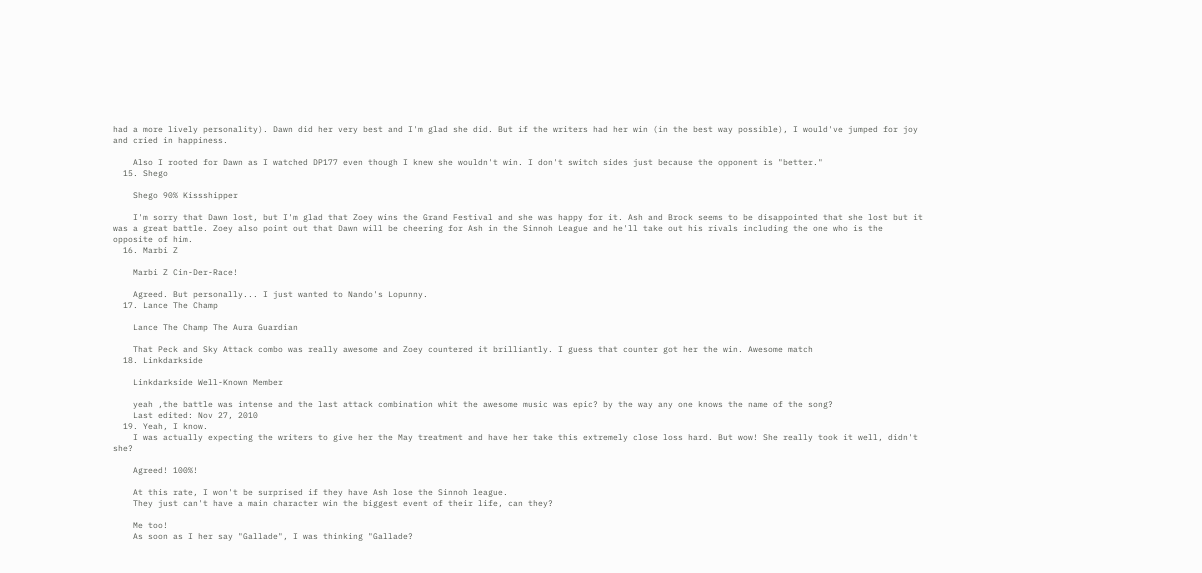had a more lively personality). Dawn did her very best and I'm glad she did. But if the writers had her win (in the best way possible), I would've jumped for joy and cried in happiness.

    Also I rooted for Dawn as I watched DP177 even though I knew she wouldn't win. I don't switch sides just because the opponent is "better."
  15. Shego

    Shego 90% Kissshipper

    I'm sorry that Dawn lost, but I'm glad that Zoey wins the Grand Festival and she was happy for it. Ash and Brock seems to be disappointed that she lost but it was a great battle. Zoey also point out that Dawn will be cheering for Ash in the Sinnoh League and he'll take out his rivals including the one who is the opposite of him.
  16. Marbi Z

    Marbi Z Cin-Der-Race!

    Agreed. But personally... I just wanted to Nando's Lopunny.
  17. Lance The Champ

    Lance The Champ The Aura Guardian

    That Peck and Sky Attack combo was really awesome and Zoey countered it brilliantly. I guess that counter got her the win. Awesome match
  18. Linkdarkside

    Linkdarkside Well-Known Member

    yeah ,the battle was intense and the last attack combination whit the awesome music was epic? by the way any one knows the name of the song?
    Last edited: Nov 27, 2010
  19. Yeah, I know.
    I was actually expecting the writers to give her the May treatment and have her take this extremely close loss hard. But wow! She really took it well, didn't she?

    Agreed! 100%!

    At this rate, I won't be surprised if they have Ash lose the Sinnoh league.
    They just can't have a main character win the biggest event of their life, can they?

    Me too!
    As soon as I her say "Gallade", I was thinking "Gallade?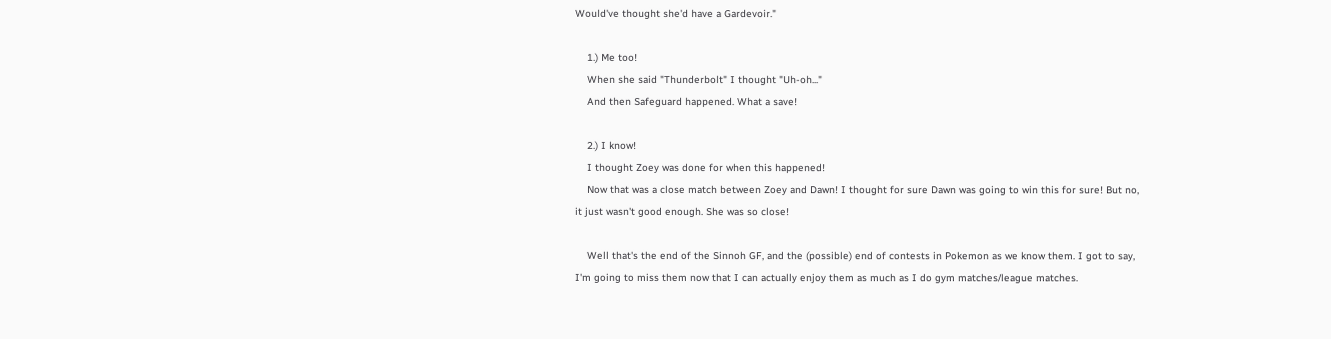Would've thought she'd have a Gardevoir."

    1.) Me too!
    When she said "Thunderbolt" I thought "Uh-oh..."
    And then Safeguard happened. What a save!

    2.) I know!
    I thought Zoey was done for when this happened!
    Now that was a close match between Zoey and Dawn! I thought for sure Dawn was going to win this for sure! But no, it just wasn't good enough. She was so close!

    Well that's the end of the Sinnoh GF, and the (possible) end of contests in Pokemon as we know them. I got to say, I'm going to miss them now that I can actually enjoy them as much as I do gym matches/league matches.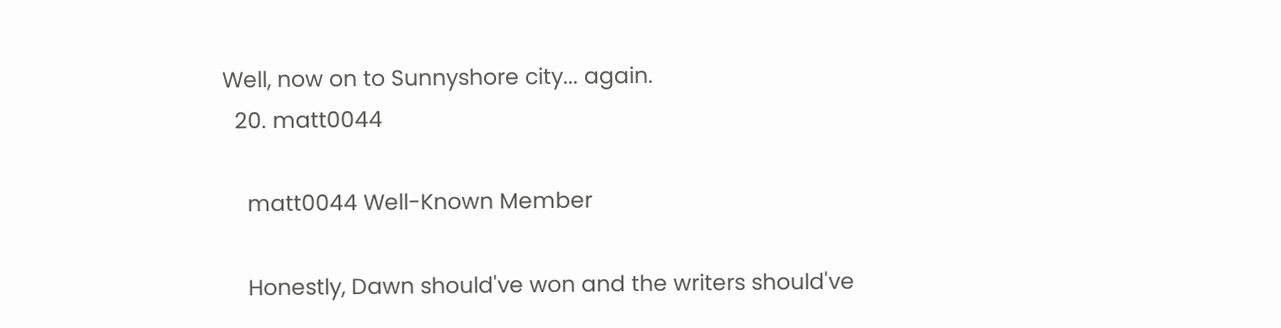Well, now on to Sunnyshore city... again.
  20. matt0044

    matt0044 Well-Known Member

    Honestly, Dawn should've won and the writers should've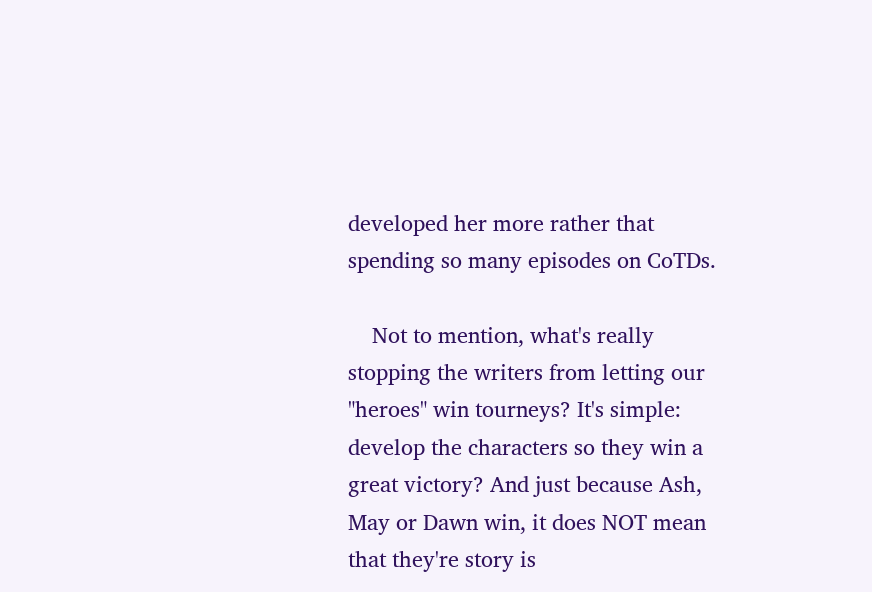developed her more rather that spending so many episodes on CoTDs.

    Not to mention, what's really stopping the writers from letting our "heroes" win tourneys? It's simple: develop the characters so they win a great victory? And just because Ash, May or Dawn win, it does NOT mean that they're story is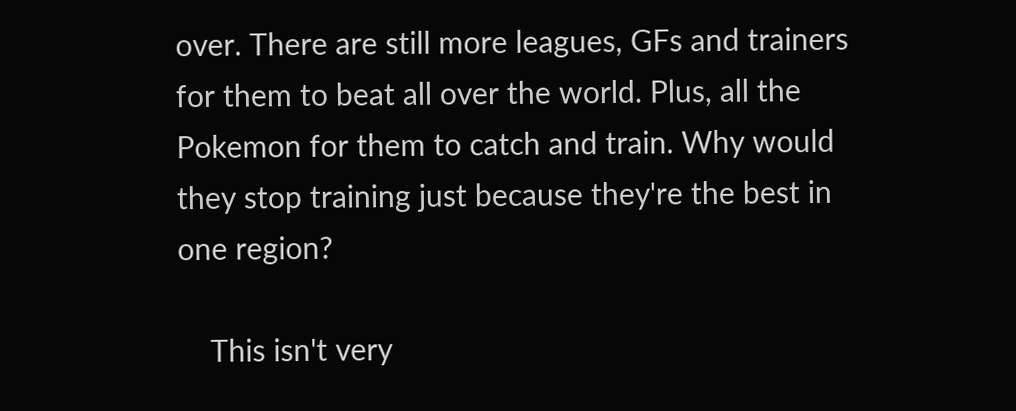over. There are still more leagues, GFs and trainers for them to beat all over the world. Plus, all the Pokemon for them to catch and train. Why would they stop training just because they're the best in one region?

    This isn't very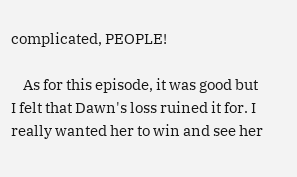complicated, PEOPLE!

    As for this episode, it was good but I felt that Dawn's loss ruined it for. I really wanted her to win and see her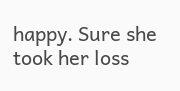happy. Sure she took her loss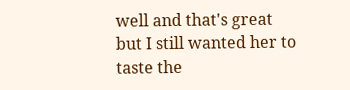well and that's great but I still wanted her to taste the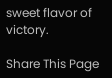sweet flavor of victory.

Share This Page